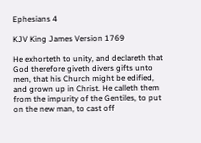Ephesians 4

KJV King James Version 1769

He exhorteth to unity, and declareth that God therefore giveth divers gifts unto men, that his Church might be edified, and grown up in Christ. He calleth them from the impurity of the Gentiles, to put on the new man, to cast off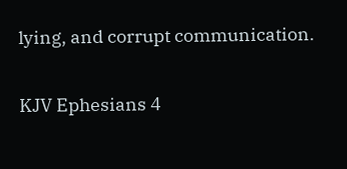lying, and corrupt communication.

KJV Ephesians 4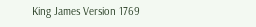King James Version 1769